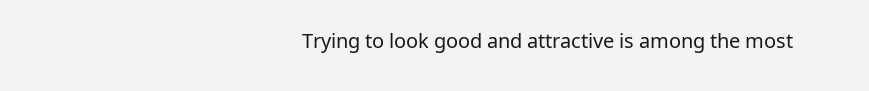Trying to look good and attractive is among the most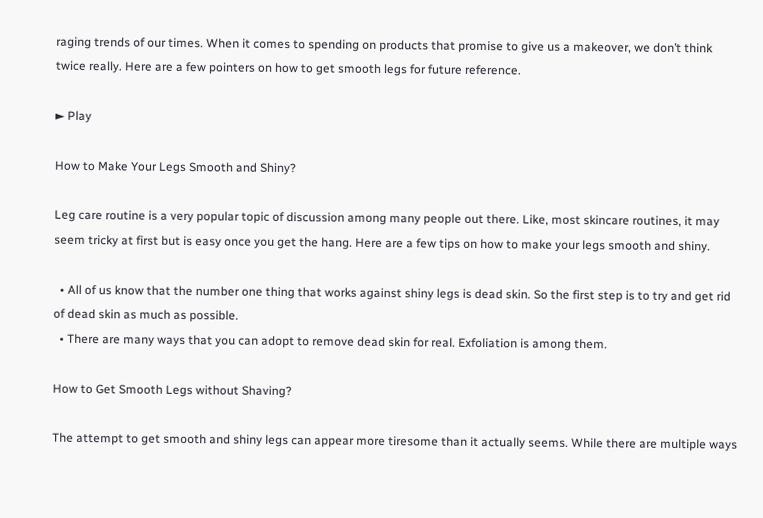raging trends of our times. When it comes to spending on products that promise to give us a makeover, we don’t think twice really. Here are a few pointers on how to get smooth legs for future reference.

► Play

How to Make Your Legs Smooth and Shiny?

Leg care routine is a very popular topic of discussion among many people out there. Like, most skincare routines, it may seem tricky at first but is easy once you get the hang. Here are a few tips on how to make your legs smooth and shiny.

  • All of us know that the number one thing that works against shiny legs is dead skin. So the first step is to try and get rid of dead skin as much as possible.
  • There are many ways that you can adopt to remove dead skin for real. Exfoliation is among them.

How to Get Smooth Legs without Shaving?

The attempt to get smooth and shiny legs can appear more tiresome than it actually seems. While there are multiple ways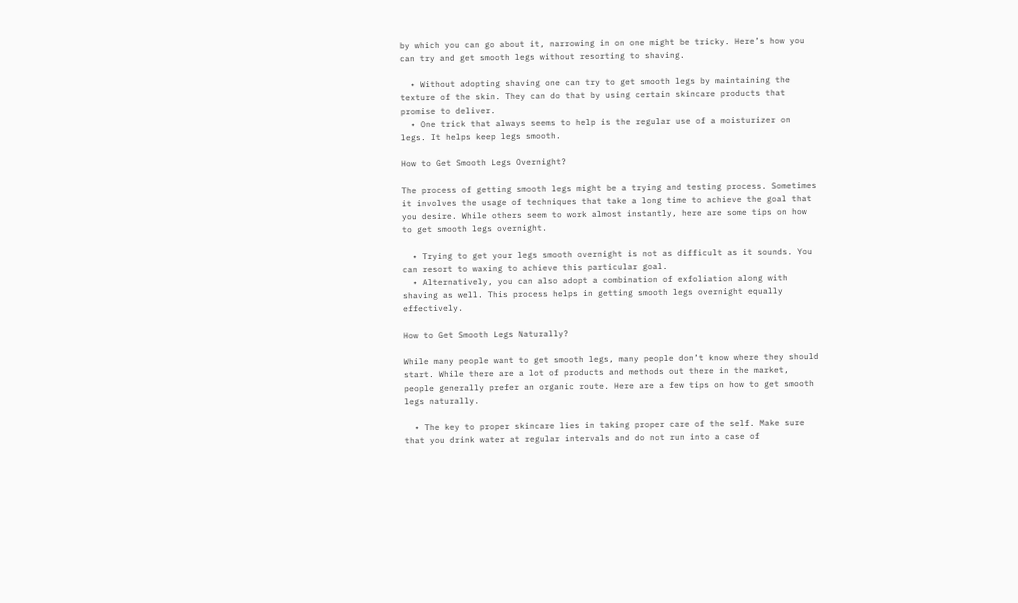by which you can go about it, narrowing in on one might be tricky. Here’s how you can try and get smooth legs without resorting to shaving.

  • Without adopting shaving one can try to get smooth legs by maintaining the texture of the skin. They can do that by using certain skincare products that promise to deliver.
  • One trick that always seems to help is the regular use of a moisturizer on legs. It helps keep legs smooth.

How to Get Smooth Legs Overnight?

The process of getting smooth legs might be a trying and testing process. Sometimes it involves the usage of techniques that take a long time to achieve the goal that you desire. While others seem to work almost instantly, here are some tips on how to get smooth legs overnight.

  • Trying to get your legs smooth overnight is not as difficult as it sounds. You can resort to waxing to achieve this particular goal.
  • Alternatively, you can also adopt a combination of exfoliation along with shaving as well. This process helps in getting smooth legs overnight equally effectively.

How to Get Smooth Legs Naturally?

While many people want to get smooth legs, many people don’t know where they should start. While there are a lot of products and methods out there in the market, people generally prefer an organic route. Here are a few tips on how to get smooth legs naturally.

  • The key to proper skincare lies in taking proper care of the self. Make sure that you drink water at regular intervals and do not run into a case of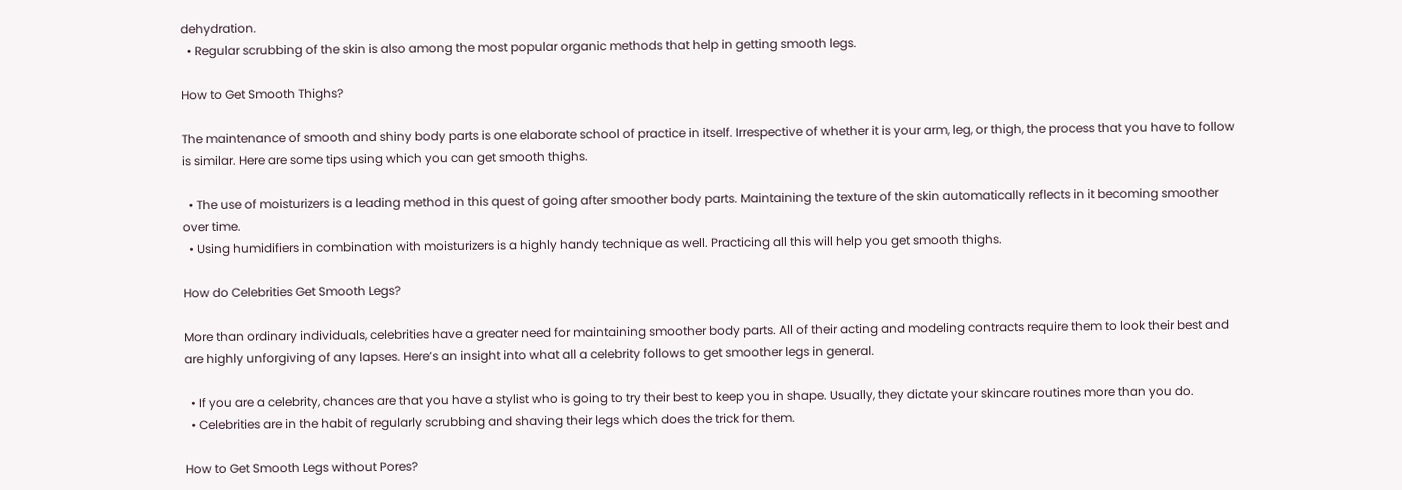dehydration.
  • Regular scrubbing of the skin is also among the most popular organic methods that help in getting smooth legs.

How to Get Smooth Thighs?

The maintenance of smooth and shiny body parts is one elaborate school of practice in itself. Irrespective of whether it is your arm, leg, or thigh, the process that you have to follow is similar. Here are some tips using which you can get smooth thighs.

  • The use of moisturizers is a leading method in this quest of going after smoother body parts. Maintaining the texture of the skin automatically reflects in it becoming smoother over time.
  • Using humidifiers in combination with moisturizers is a highly handy technique as well. Practicing all this will help you get smooth thighs.

How do Celebrities Get Smooth Legs?

More than ordinary individuals, celebrities have a greater need for maintaining smoother body parts. All of their acting and modeling contracts require them to look their best and are highly unforgiving of any lapses. Here’s an insight into what all a celebrity follows to get smoother legs in general.

  • If you are a celebrity, chances are that you have a stylist who is going to try their best to keep you in shape. Usually, they dictate your skincare routines more than you do.
  • Celebrities are in the habit of regularly scrubbing and shaving their legs which does the trick for them.

How to Get Smooth Legs without Pores?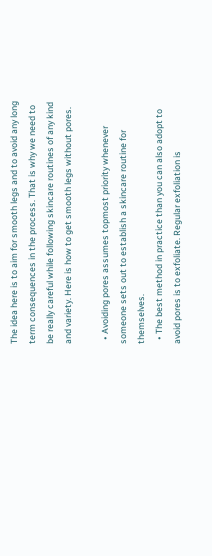The idea here is to aim for smooth legs and to avoid any long term consequences in the process. That is why we need to be really careful while following skincare routines of any kind and variety. Here is how to get smooth legs without pores.

  • Avoiding pores assumes topmost priority whenever someone sets out to establish a skincare routine for themselves.
  • The best method in practice than you can also adopt to avoid pores is to exfoliate. Regular exfoliation is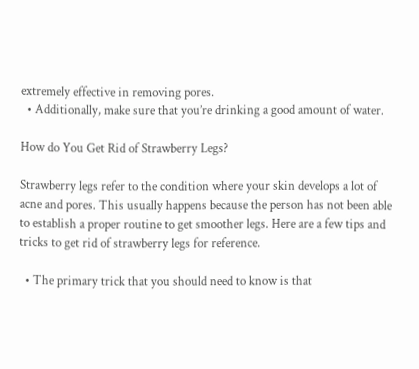extremely effective in removing pores.
  • Additionally, make sure that you’re drinking a good amount of water.

How do You Get Rid of Strawberry Legs?

Strawberry legs refer to the condition where your skin develops a lot of acne and pores. This usually happens because the person has not been able to establish a proper routine to get smoother legs. Here are a few tips and tricks to get rid of strawberry legs for reference.

  • The primary trick that you should need to know is that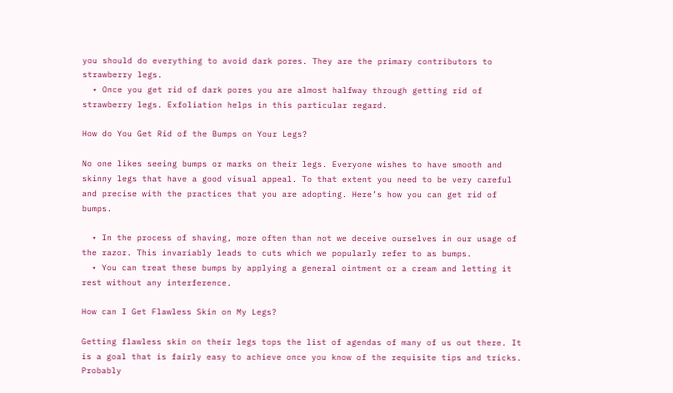you should do everything to avoid dark pores. They are the primary contributors to strawberry legs.
  • Once you get rid of dark pores you are almost halfway through getting rid of strawberry legs. Exfoliation helps in this particular regard.

How do You Get Rid of the Bumps on Your Legs?

No one likes seeing bumps or marks on their legs. Everyone wishes to have smooth and skinny legs that have a good visual appeal. To that extent you need to be very careful and precise with the practices that you are adopting. Here’s how you can get rid of bumps.

  • In the process of shaving, more often than not we deceive ourselves in our usage of the razor. This invariably leads to cuts which we popularly refer to as bumps.
  • You can treat these bumps by applying a general ointment or a cream and letting it rest without any interference.

How can I Get Flawless Skin on My Legs?

Getting flawless skin on their legs tops the list of agendas of many of us out there. It is a goal that is fairly easy to achieve once you know of the requisite tips and tricks. Probably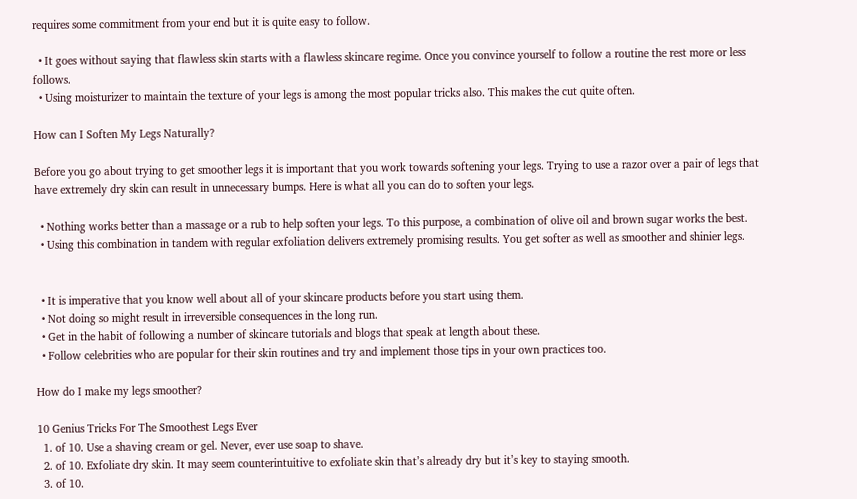requires some commitment from your end but it is quite easy to follow.

  • It goes without saying that flawless skin starts with a flawless skincare regime. Once you convince yourself to follow a routine the rest more or less follows.
  • Using moisturizer to maintain the texture of your legs is among the most popular tricks also. This makes the cut quite often.

How can I Soften My Legs Naturally?

Before you go about trying to get smoother legs it is important that you work towards softening your legs. Trying to use a razor over a pair of legs that have extremely dry skin can result in unnecessary bumps. Here is what all you can do to soften your legs.

  • Nothing works better than a massage or a rub to help soften your legs. To this purpose, a combination of olive oil and brown sugar works the best.
  • Using this combination in tandem with regular exfoliation delivers extremely promising results. You get softer as well as smoother and shinier legs.


  • It is imperative that you know well about all of your skincare products before you start using them.
  • Not doing so might result in irreversible consequences in the long run.
  • Get in the habit of following a number of skincare tutorials and blogs that speak at length about these.
  • Follow celebrities who are popular for their skin routines and try and implement those tips in your own practices too.

How do I make my legs smoother?

10 Genius Tricks For The Smoothest Legs Ever
  1. of 10. Use a shaving cream or gel. Never, ever use soap to shave.
  2. of 10. Exfoliate dry skin. It may seem counterintuitive to exfoliate skin that’s already dry but it’s key to staying smooth.
  3. of 10.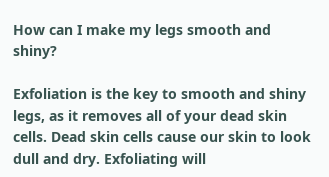How can I make my legs smooth and shiny?

Exfoliation is the key to smooth and shiny legs, as it removes all of your dead skin cells. Dead skin cells cause our skin to look dull and dry. Exfoliating will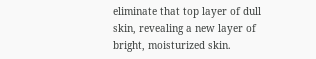eliminate that top layer of dull skin, revealing a new layer of bright, moisturized skin.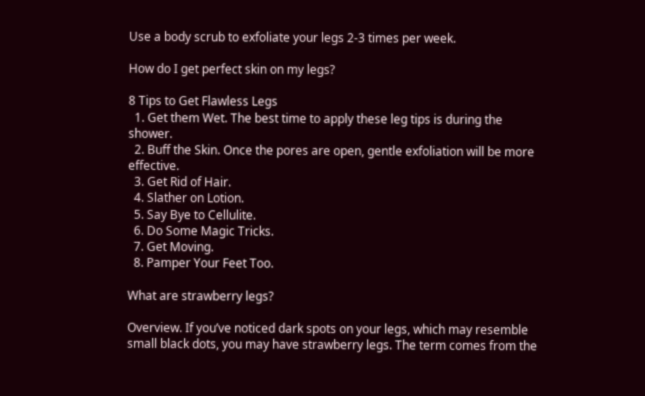Use a body scrub to exfoliate your legs 2-3 times per week.

How do I get perfect skin on my legs?

8 Tips to Get Flawless Legs
  1. Get them Wet. The best time to apply these leg tips is during the shower.
  2. Buff the Skin. Once the pores are open, gentle exfoliation will be more effective.
  3. Get Rid of Hair.
  4. Slather on Lotion.
  5. Say Bye to Cellulite.
  6. Do Some Magic Tricks.
  7. Get Moving.
  8. Pamper Your Feet Too.

What are strawberry legs?

Overview. If you’ve noticed dark spots on your legs, which may resemble small black dots, you may have strawberry legs. The term comes from the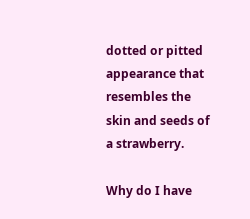dotted or pitted appearance that resembles the skin and seeds of a strawberry.

Why do I have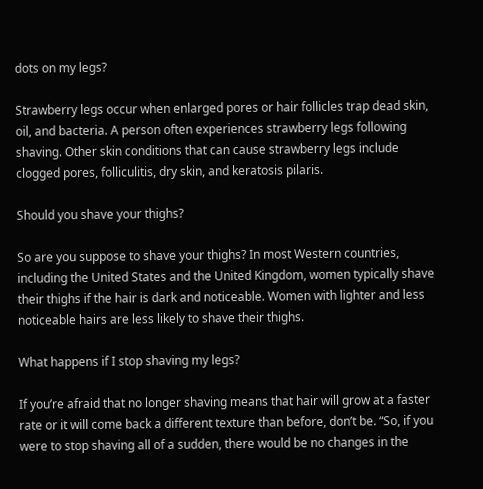dots on my legs?

Strawberry legs occur when enlarged pores or hair follicles trap dead skin, oil, and bacteria. A person often experiences strawberry legs following shaving. Other skin conditions that can cause strawberry legs include clogged pores, folliculitis, dry skin, and keratosis pilaris.

Should you shave your thighs?

So are you suppose to shave your thighs? In most Western countries, including the United States and the United Kingdom, women typically shave their thighs if the hair is dark and noticeable. Women with lighter and less noticeable hairs are less likely to shave their thighs.

What happens if I stop shaving my legs?

If you’re afraid that no longer shaving means that hair will grow at a faster rate or it will come back a different texture than before, don’t be. “So, if you were to stop shaving all of a sudden, there would be no changes in the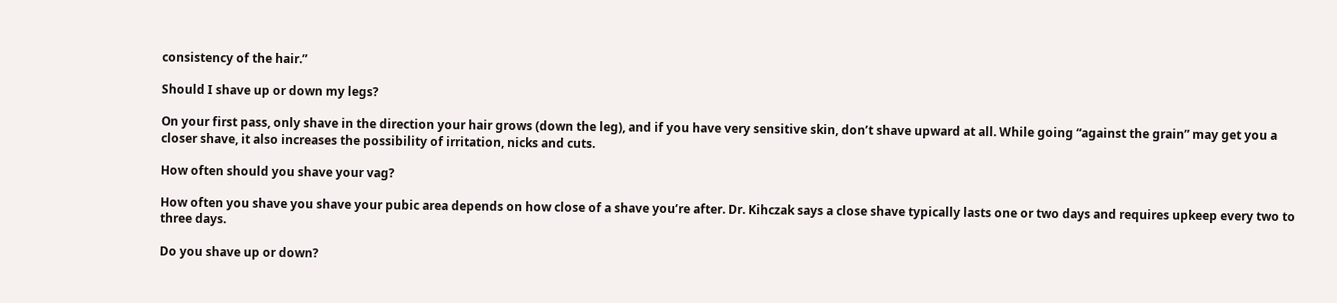consistency of the hair.”

Should I shave up or down my legs?

On your first pass, only shave in the direction your hair grows (down the leg), and if you have very sensitive skin, don’t shave upward at all. While going “against the grain” may get you a closer shave, it also increases the possibility of irritation, nicks and cuts.

How often should you shave your vag?

How often you shave you shave your pubic area depends on how close of a shave you’re after. Dr. Kihczak says a close shave typically lasts one or two days and requires upkeep every two to three days.

Do you shave up or down?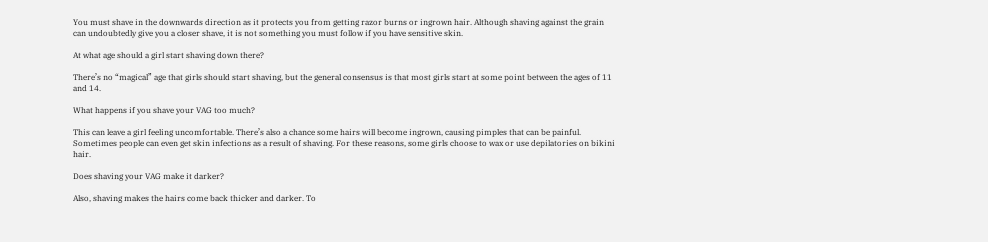You must shave in the downwards direction as it protects you from getting razor burns or ingrown hair. Although shaving against the grain can undoubtedly give you a closer shave, it is not something you must follow if you have sensitive skin.

At what age should a girl start shaving down there?

There’s no “magical” age that girls should start shaving, but the general consensus is that most girls start at some point between the ages of 11 and 14.

What happens if you shave your VAG too much?

This can leave a girl feeling uncomfortable. There’s also a chance some hairs will become ingrown, causing pimples that can be painful. Sometimes people can even get skin infections as a result of shaving. For these reasons, some girls choose to wax or use depilatories on bikini hair.

Does shaving your VAG make it darker?

Also, shaving makes the hairs come back thicker and darker. To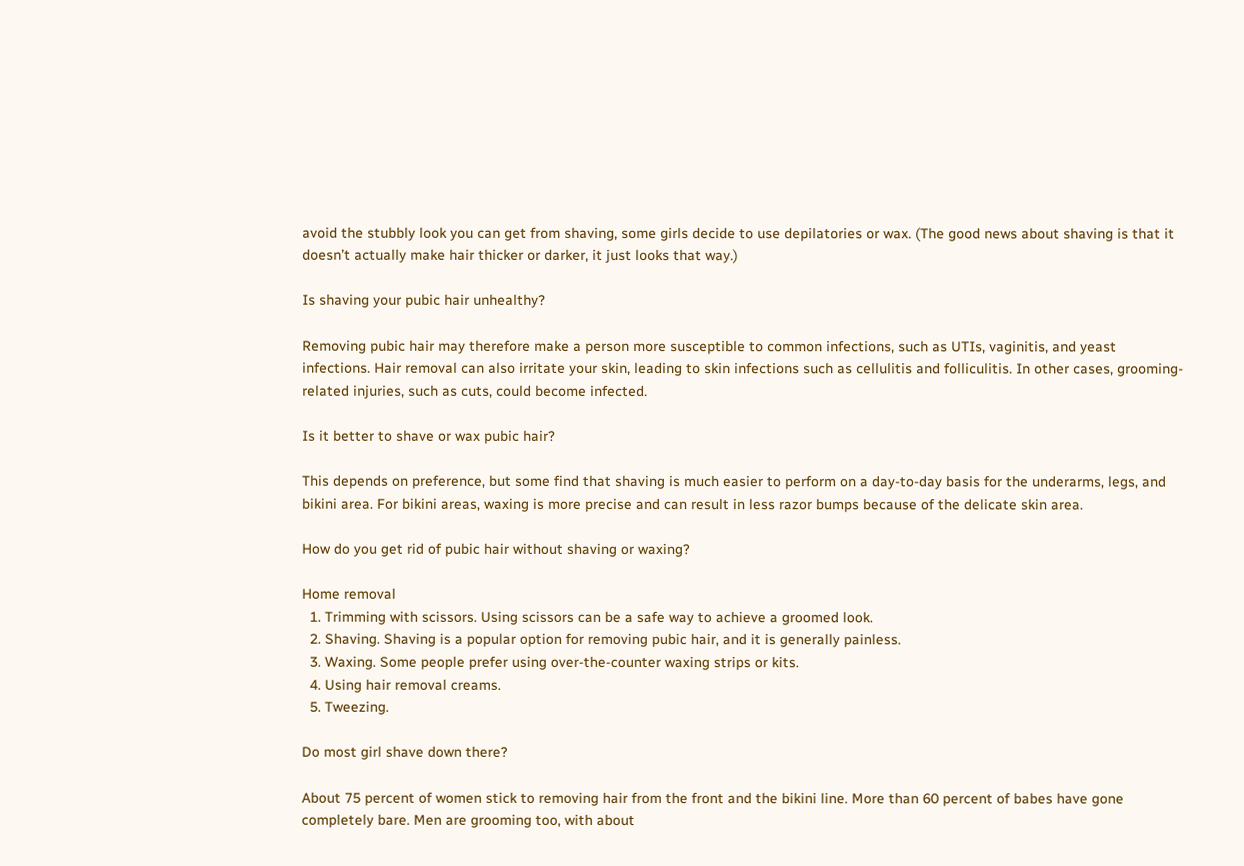avoid the stubbly look you can get from shaving, some girls decide to use depilatories or wax. (The good news about shaving is that it doesn’t actually make hair thicker or darker, it just looks that way.)

Is shaving your pubic hair unhealthy?

Removing pubic hair may therefore make a person more susceptible to common infections, such as UTIs, vaginitis, and yeast infections. Hair removal can also irritate your skin, leading to skin infections such as cellulitis and folliculitis. In other cases, grooming-related injuries, such as cuts, could become infected.

Is it better to shave or wax pubic hair?

This depends on preference, but some find that shaving is much easier to perform on a day-to-day basis for the underarms, legs, and bikini area. For bikini areas, waxing is more precise and can result in less razor bumps because of the delicate skin area.

How do you get rid of pubic hair without shaving or waxing?

Home removal
  1. Trimming with scissors. Using scissors can be a safe way to achieve a groomed look.
  2. Shaving. Shaving is a popular option for removing pubic hair, and it is generally painless.
  3. Waxing. Some people prefer using over-the-counter waxing strips or kits.
  4. Using hair removal creams.
  5. Tweezing.

Do most girl shave down there?

About 75 percent of women stick to removing hair from the front and the bikini line. More than 60 percent of babes have gone completely bare. Men are grooming too, with about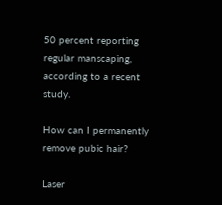50 percent reporting regular manscaping, according to a recent study.

How can I permanently remove pubic hair?

Laser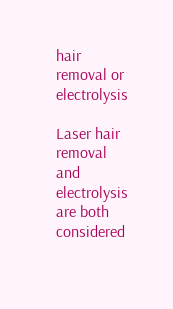hair removal or electrolysis

Laser hair removal and electrolysis are both considered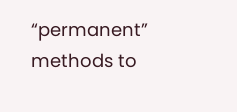“permanent” methods to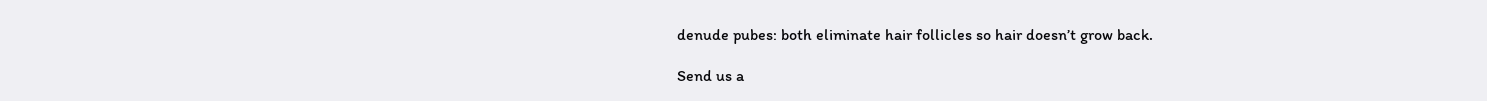denude pubes: both eliminate hair follicles so hair doesn’t grow back.

Send us a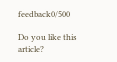feedback0/500

Do you like this article?